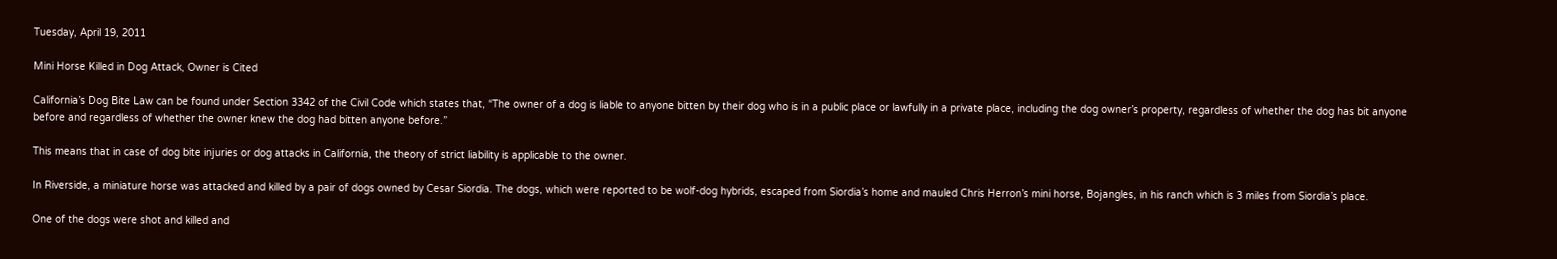Tuesday, April 19, 2011

Mini Horse Killed in Dog Attack, Owner is Cited

California’s Dog Bite Law can be found under Section 3342 of the Civil Code which states that, “The owner of a dog is liable to anyone bitten by their dog who is in a public place or lawfully in a private place, including the dog owner’s property, regardless of whether the dog has bit anyone before and regardless of whether the owner knew the dog had bitten anyone before.”

This means that in case of dog bite injuries or dog attacks in California, the theory of strict liability is applicable to the owner.

In Riverside, a miniature horse was attacked and killed by a pair of dogs owned by Cesar Siordia. The dogs, which were reported to be wolf-dog hybrids, escaped from Siordia’s home and mauled Chris Herron’s mini horse, Bojangles, in his ranch which is 3 miles from Siordia’s place.

One of the dogs were shot and killed and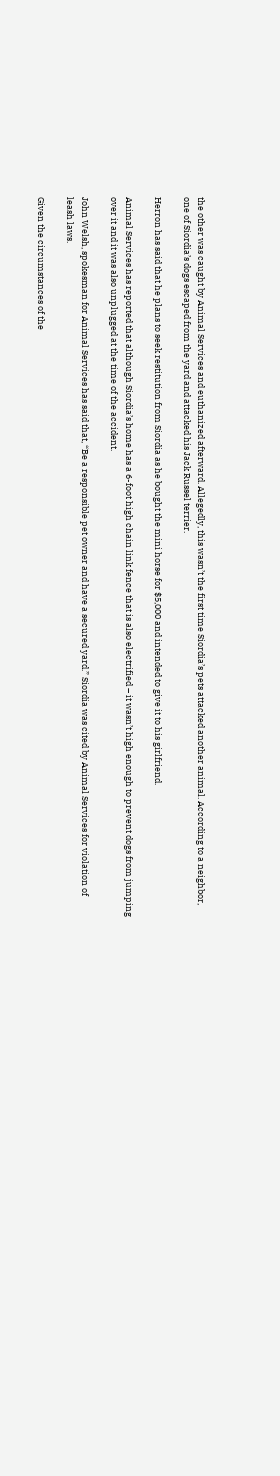the other was caught by Animal Services and euthanized afterward. Allegedly, this wasn’t the first time Siordia’s pets attacked another animal. According to a neighbor, one of Siordia’s dogs escaped from the yard and attacked his Jack Russel terrier.

Herron has said that he plans to seek restitution from Siordia as he bought the mini horse for $5,000 and intended to give it to his girlfriend.

Animal Services has reported that although Siordia’s home has a 6-foot high chain link fence that is also electrified – it wasn’t high enough to prevent dogs from jumping over it and it was also unplugged at the time of the accident.

John Welsh, spokesman for Animal Services has said that, “Be a responsible pet owner and have a secured yard.” Siordia was cited by Animal Services for violation of leash laws.

Given the circumstances of the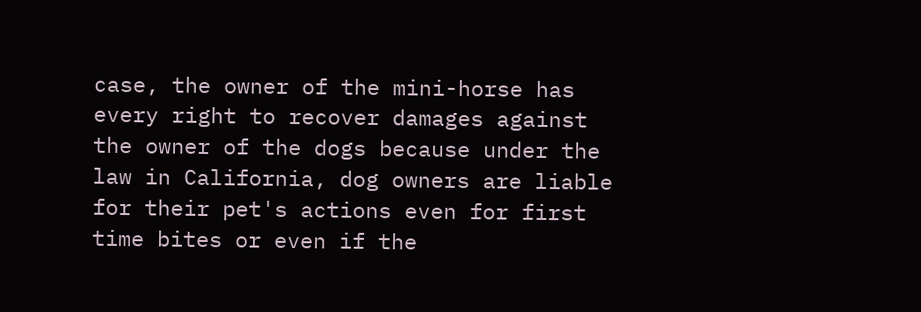case, the owner of the mini-horse has every right to recover damages against the owner of the dogs because under the law in California, dog owners are liable for their pet's actions even for first time bites or even if the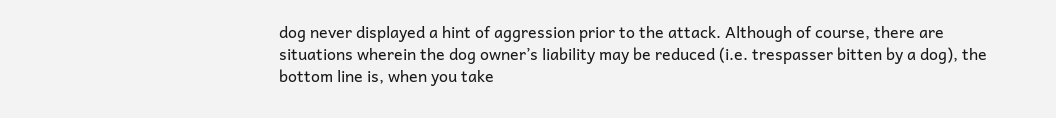dog never displayed a hint of aggression prior to the attack. Although of course, there are situations wherein the dog owner’s liability may be reduced (i.e. trespasser bitten by a dog), the bottom line is, when you take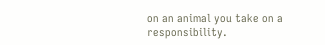on an animal you take on a responsibility.